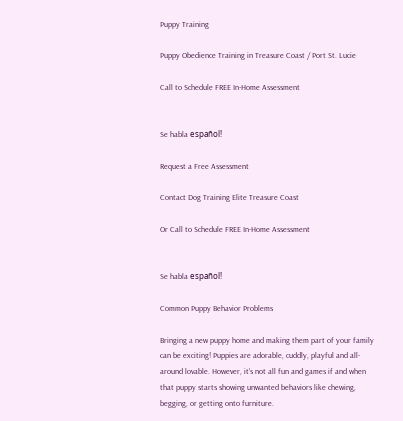Puppy Training

Puppy Obedience Training in Treasure Coast / Port St. Lucie

Call to Schedule FREE In-Home Assessment


Se habla español!

Request a Free Assessment

Contact Dog Training Elite Treasure Coast

Or Call to Schedule FREE In-Home Assessment


Se habla español!

Common Puppy Behavior Problems

Bringing a new puppy home and making them part of your family can be exciting! Puppies are adorable, cuddly, playful and all-around lovable. However, it's not all fun and games if and when that puppy starts showing unwanted behaviors like chewing, begging, or getting onto furniture.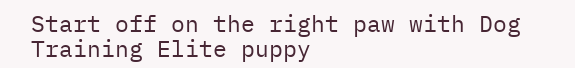Start off on the right paw with Dog Training Elite puppy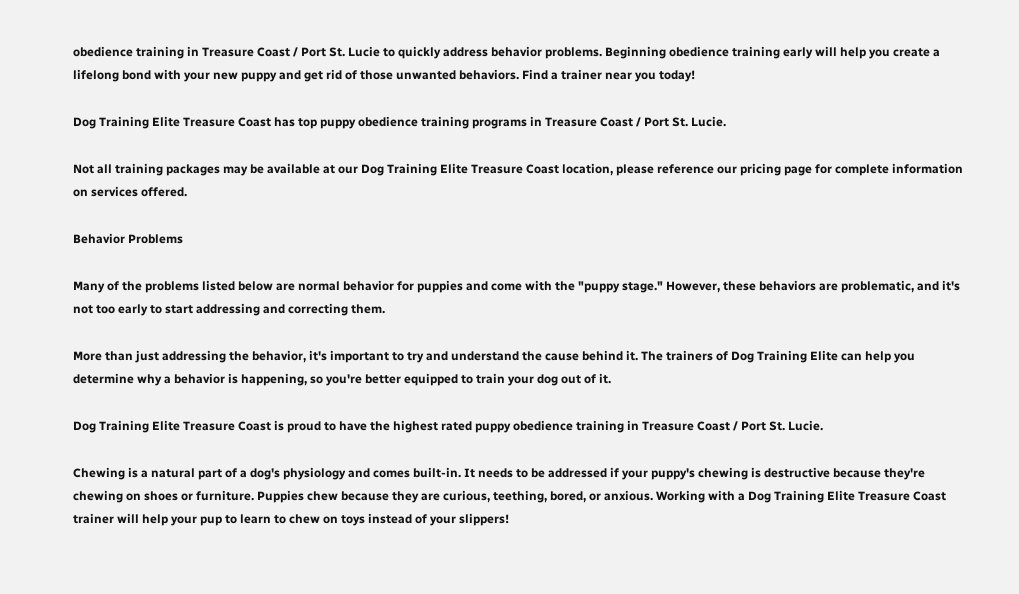obedience training in Treasure Coast / Port St. Lucie to quickly address behavior problems. Beginning obedience training early will help you create a lifelong bond with your new puppy and get rid of those unwanted behaviors. Find a trainer near you today!

Dog Training Elite Treasure Coast has top puppy obedience training programs in Treasure Coast / Port St. Lucie.

Not all training packages may be available at our Dog Training Elite Treasure Coast location, please reference our pricing page for complete information on services offered.

Behavior Problems

Many of the problems listed below are normal behavior for puppies and come with the "puppy stage." However, these behaviors are problematic, and it's not too early to start addressing and correcting them.

More than just addressing the behavior, it's important to try and understand the cause behind it. The trainers of Dog Training Elite can help you determine why a behavior is happening, so you're better equipped to train your dog out of it.

Dog Training Elite Treasure Coast is proud to have the highest rated puppy obedience training in Treasure Coast / Port St. Lucie.

Chewing is a natural part of a dog's physiology and comes built-in. It needs to be addressed if your puppy's chewing is destructive because they're chewing on shoes or furniture. Puppies chew because they are curious, teething, bored, or anxious. Working with a Dog Training Elite Treasure Coast trainer will help your pup to learn to chew on toys instead of your slippers!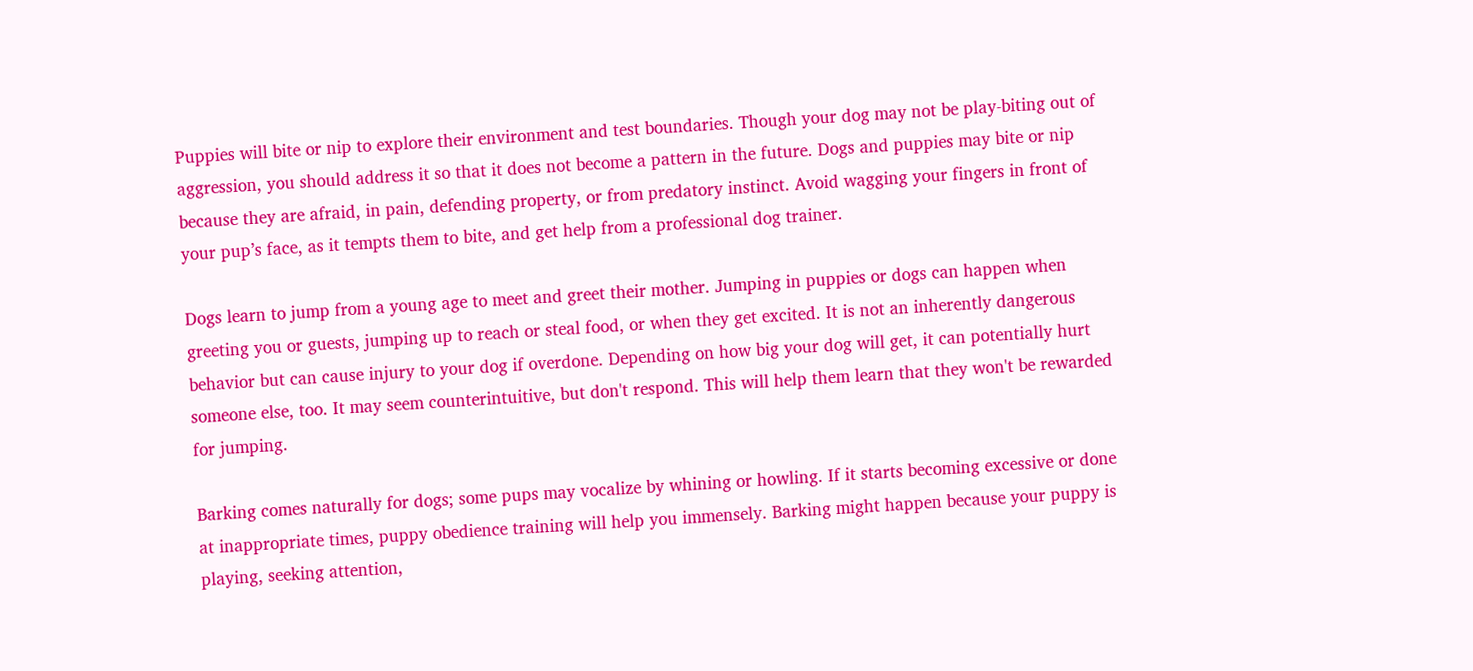Puppies will bite or nip to explore their environment and test boundaries. Though your dog may not be play-biting out of aggression, you should address it so that it does not become a pattern in the future. Dogs and puppies may bite or nip because they are afraid, in pain, defending property, or from predatory instinct. Avoid wagging your fingers in front of your pup’s face, as it tempts them to bite, and get help from a professional dog trainer.

Dogs learn to jump from a young age to meet and greet their mother. Jumping in puppies or dogs can happen when greeting you or guests, jumping up to reach or steal food, or when they get excited. It is not an inherently dangerous behavior but can cause injury to your dog if overdone. Depending on how big your dog will get, it can potentially hurt someone else, too. It may seem counterintuitive, but don't respond. This will help them learn that they won't be rewarded for jumping.

Barking comes naturally for dogs; some pups may vocalize by whining or howling. If it starts becoming excessive or done at inappropriate times, puppy obedience training will help you immensely. Barking might happen because your puppy is playing, seeking attention,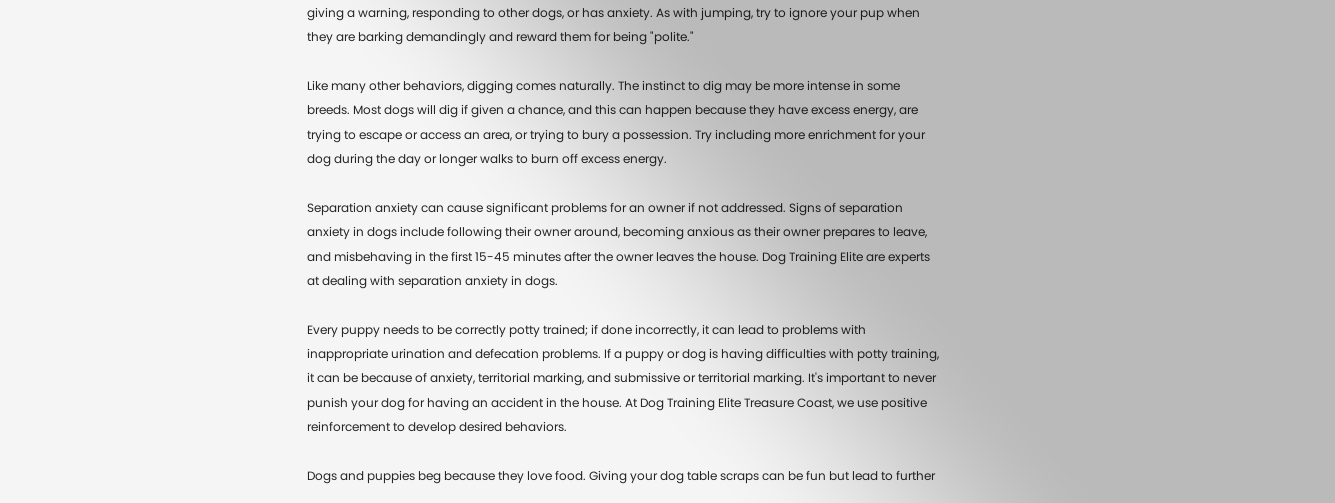giving a warning, responding to other dogs, or has anxiety. As with jumping, try to ignore your pup when they are barking demandingly and reward them for being "polite."

Like many other behaviors, digging comes naturally. The instinct to dig may be more intense in some breeds. Most dogs will dig if given a chance, and this can happen because they have excess energy, are trying to escape or access an area, or trying to bury a possession. Try including more enrichment for your dog during the day or longer walks to burn off excess energy.

Separation anxiety can cause significant problems for an owner if not addressed. Signs of separation anxiety in dogs include following their owner around, becoming anxious as their owner prepares to leave, and misbehaving in the first 15-45 minutes after the owner leaves the house. Dog Training Elite are experts at dealing with separation anxiety in dogs.

Every puppy needs to be correctly potty trained; if done incorrectly, it can lead to problems with inappropriate urination and defecation problems. If a puppy or dog is having difficulties with potty training, it can be because of anxiety, territorial marking, and submissive or territorial marking. It's important to never punish your dog for having an accident in the house. At Dog Training Elite Treasure Coast, we use positive reinforcement to develop desired behaviors.

Dogs and puppies beg because they love food. Giving your dog table scraps can be fun but lead to further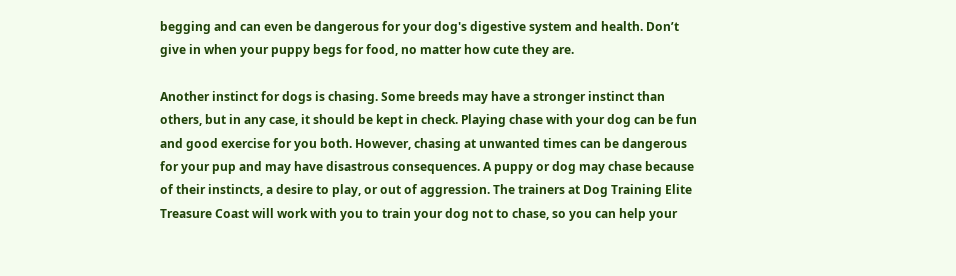begging and can even be dangerous for your dog's digestive system and health. Don’t give in when your puppy begs for food, no matter how cute they are.

Another instinct for dogs is chasing. Some breeds may have a stronger instinct than others, but in any case, it should be kept in check. Playing chase with your dog can be fun and good exercise for you both. However, chasing at unwanted times can be dangerous for your pup and may have disastrous consequences. A puppy or dog may chase because of their instincts, a desire to play, or out of aggression. The trainers at Dog Training Elite Treasure Coast will work with you to train your dog not to chase, so you can help your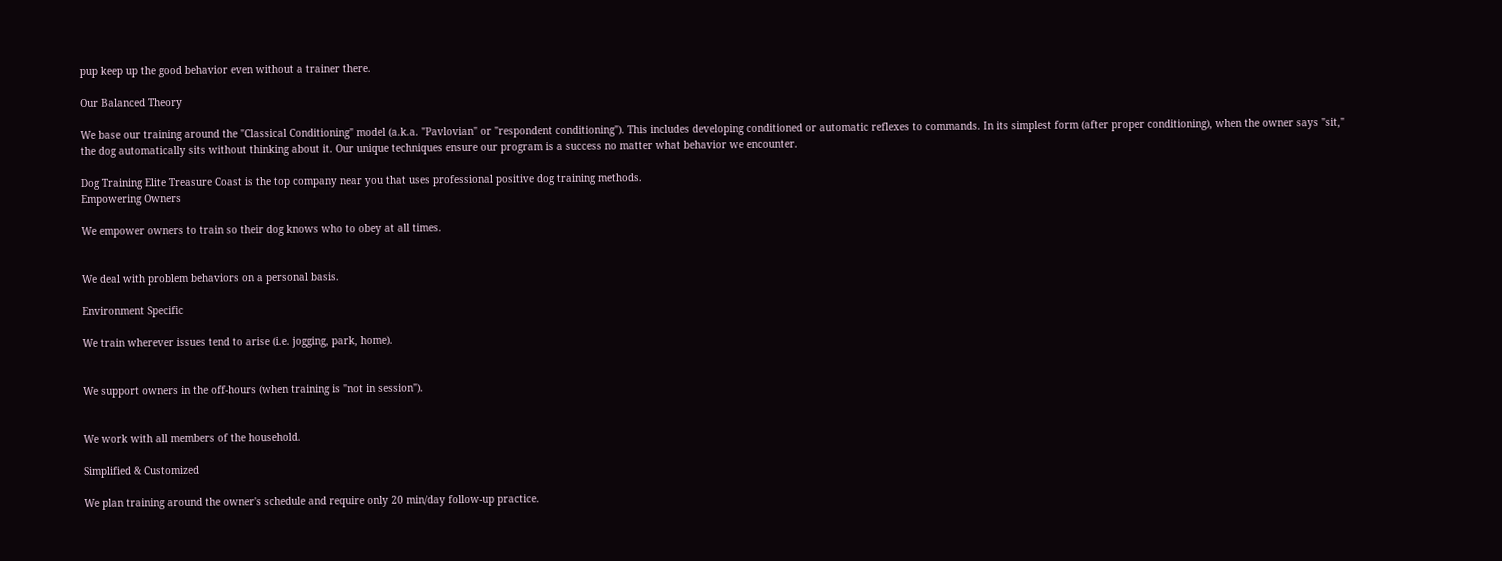pup keep up the good behavior even without a trainer there.

Our Balanced Theory

We base our training around the "Classical Conditioning" model (a.k.a. "Pavlovian" or "respondent conditioning"). This includes developing conditioned or automatic reflexes to commands. In its simplest form (after proper conditioning), when the owner says "sit," the dog automatically sits without thinking about it. Our unique techniques ensure our program is a success no matter what behavior we encounter.

Dog Training Elite Treasure Coast is the top company near you that uses professional positive dog training methods.
Empowering Owners

We empower owners to train so their dog knows who to obey at all times.


We deal with problem behaviors on a personal basis.

Environment Specific

We train wherever issues tend to arise (i.e. jogging, park, home).


We support owners in the off-hours (when training is "not in session").


We work with all members of the household.

Simplified & Customized

We plan training around the owner's schedule and require only 20 min/day follow-up practice.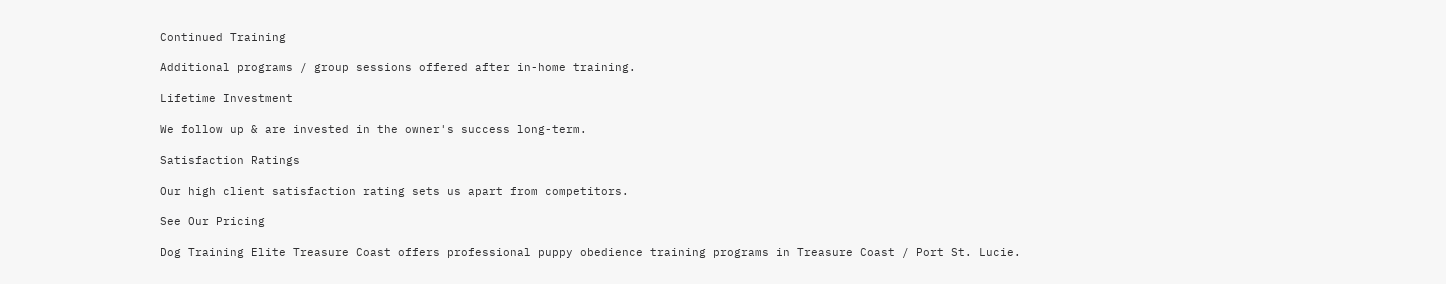Continued Training

Additional programs / group sessions offered after in-home training.

Lifetime Investment

We follow up & are invested in the owner's success long-term.

Satisfaction Ratings

Our high client satisfaction rating sets us apart from competitors.

See Our Pricing

Dog Training Elite Treasure Coast offers professional puppy obedience training programs in Treasure Coast / Port St. Lucie.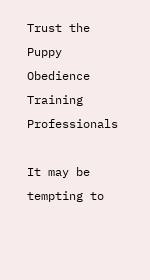Trust the Puppy Obedience Training Professionals

It may be tempting to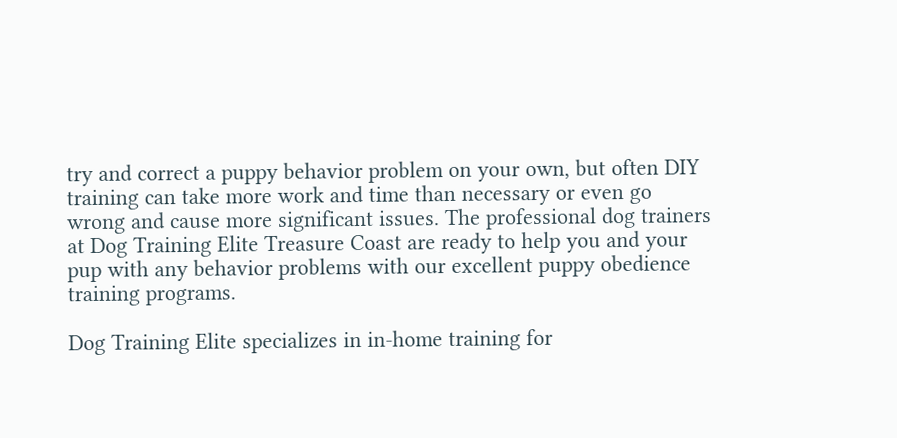try and correct a puppy behavior problem on your own, but often DIY training can take more work and time than necessary or even go wrong and cause more significant issues. The professional dog trainers at Dog Training Elite Treasure Coast are ready to help you and your pup with any behavior problems with our excellent puppy obedience training programs.

Dog Training Elite specializes in in-home training for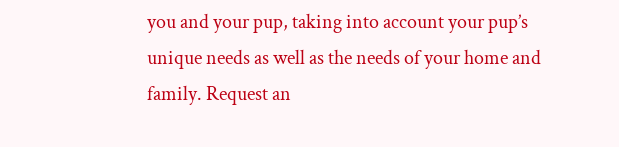you and your pup, taking into account your pup’s unique needs as well as the needs of your home and family. Request an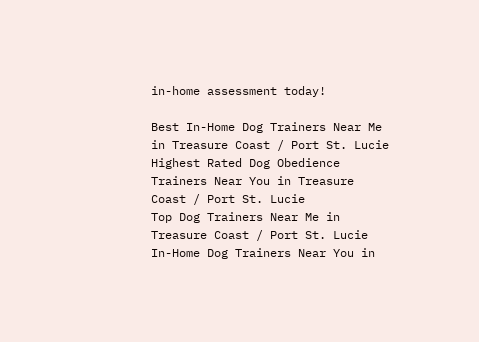in-home assessment today!

Best In-Home Dog Trainers Near Me in Treasure Coast / Port St. Lucie
Highest Rated Dog Obedience Trainers Near You in Treasure Coast / Port St. Lucie
Top Dog Trainers Near Me in Treasure Coast / Port St. Lucie
In-Home Dog Trainers Near You in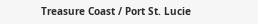Treasure Coast / Port St. Lucie